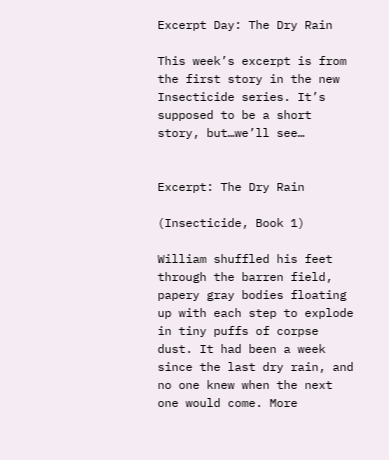Excerpt Day: The Dry Rain

This week’s excerpt is from the first story in the new Insecticide series. It’s supposed to be a short story, but…we’ll see…


Excerpt: The Dry Rain

(Insecticide, Book 1)

William shuffled his feet through the barren field, papery gray bodies floating up with each step to explode in tiny puffs of corpse dust. It had been a week since the last dry rain, and no one knew when the next one would come. More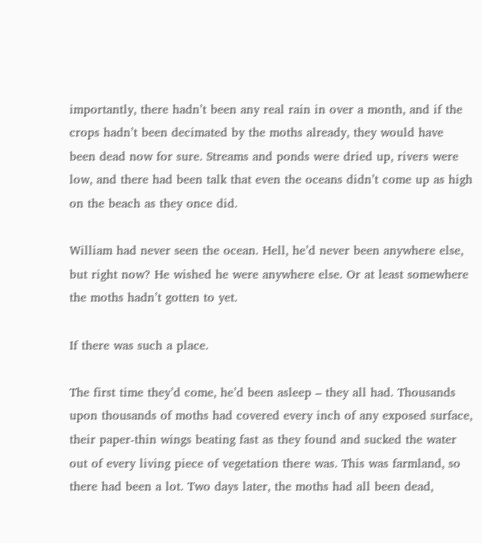importantly, there hadn’t been any real rain in over a month, and if the crops hadn’t been decimated by the moths already, they would have been dead now for sure. Streams and ponds were dried up, rivers were low, and there had been talk that even the oceans didn’t come up as high on the beach as they once did.

William had never seen the ocean. Hell, he’d never been anywhere else, but right now? He wished he were anywhere else. Or at least somewhere the moths hadn’t gotten to yet.

If there was such a place.

The first time they’d come, he’d been asleep – they all had. Thousands upon thousands of moths had covered every inch of any exposed surface, their paper-thin wings beating fast as they found and sucked the water out of every living piece of vegetation there was. This was farmland, so there had been a lot. Two days later, the moths had all been dead,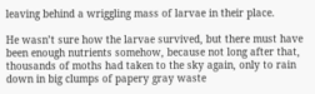leaving behind a wriggling mass of larvae in their place.

He wasn’t sure how the larvae survived, but there must have been enough nutrients somehow, because not long after that, thousands of moths had taken to the sky again, only to rain down in big clumps of papery gray waste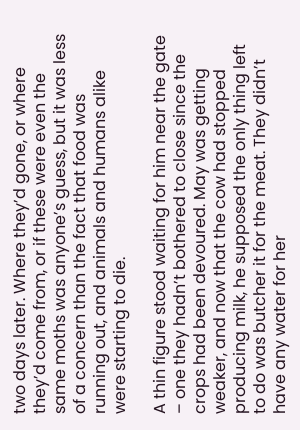two days later. Where they’d gone, or where they’d come from, or if these were even the same moths was anyone’s guess, but it was less of a concern than the fact that food was running out, and animals and humans alike were starting to die.

A thin figure stood waiting for him near the gate – one they hadn’t bothered to close since the crops had been devoured. May was getting weaker, and now that the cow had stopped producing milk, he supposed the only thing left to do was butcher it for the meat. They didn’t have any water for her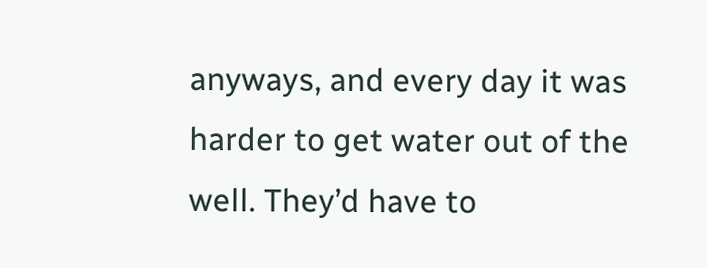anyways, and every day it was harder to get water out of the well. They’d have to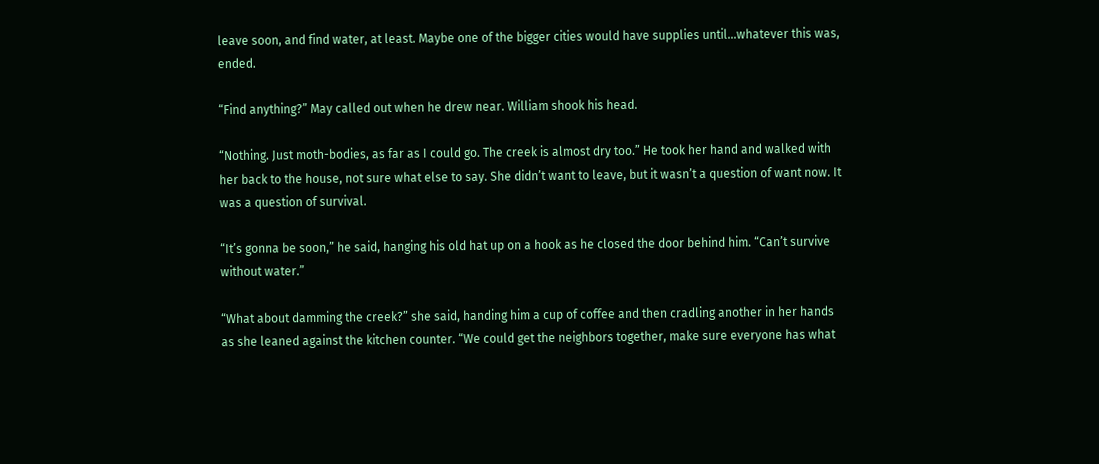leave soon, and find water, at least. Maybe one of the bigger cities would have supplies until…whatever this was, ended.

“Find anything?” May called out when he drew near. William shook his head.

“Nothing. Just moth-bodies, as far as I could go. The creek is almost dry too.” He took her hand and walked with her back to the house, not sure what else to say. She didn’t want to leave, but it wasn’t a question of want now. It was a question of survival.

“It’s gonna be soon,” he said, hanging his old hat up on a hook as he closed the door behind him. “Can’t survive without water.”

“What about damming the creek?” she said, handing him a cup of coffee and then cradling another in her hands as she leaned against the kitchen counter. “We could get the neighbors together, make sure everyone has what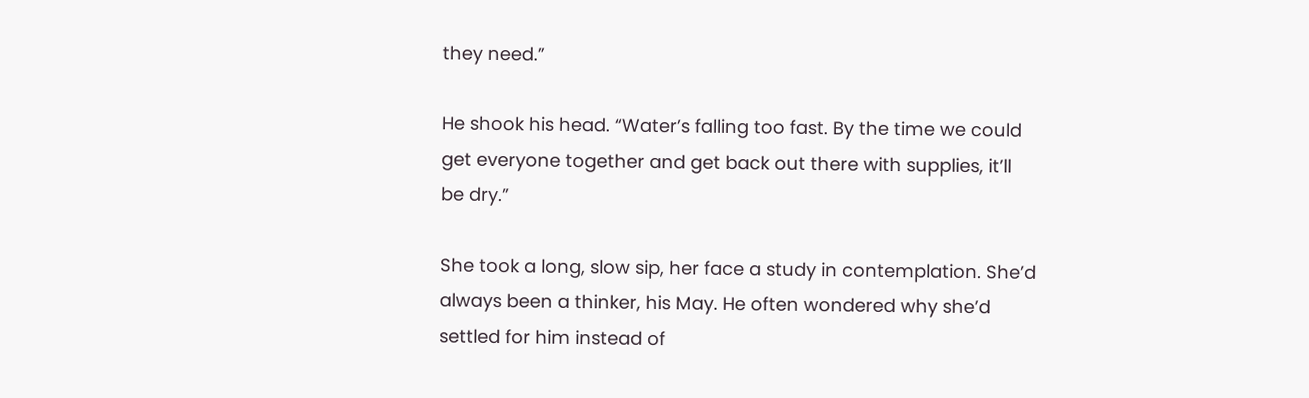they need.”

He shook his head. “Water’s falling too fast. By the time we could get everyone together and get back out there with supplies, it’ll be dry.”

She took a long, slow sip, her face a study in contemplation. She’d always been a thinker, his May. He often wondered why she’d settled for him instead of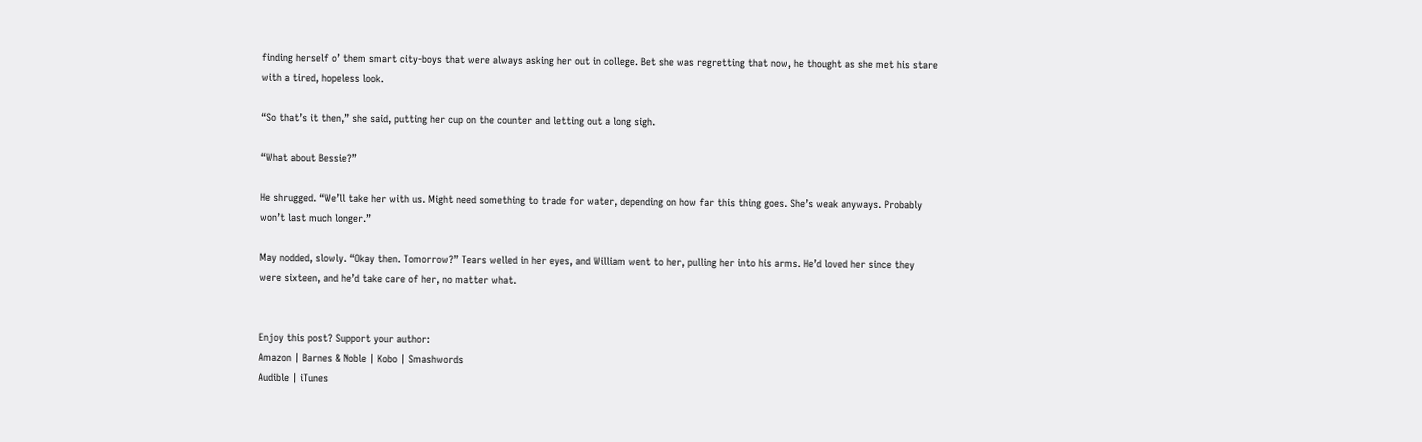finding herself o’ them smart city-boys that were always asking her out in college. Bet she was regretting that now, he thought as she met his stare with a tired, hopeless look.

“So that’s it then,” she said, putting her cup on the counter and letting out a long sigh.

“What about Bessie?”

He shrugged. “We’ll take her with us. Might need something to trade for water, depending on how far this thing goes. She’s weak anyways. Probably won’t last much longer.”

May nodded, slowly. “Okay then. Tomorrow?” Tears welled in her eyes, and William went to her, pulling her into his arms. He’d loved her since they were sixteen, and he’d take care of her, no matter what.


Enjoy this post? Support your author:
Amazon | Barnes & Noble | Kobo | Smashwords
Audible | iTunes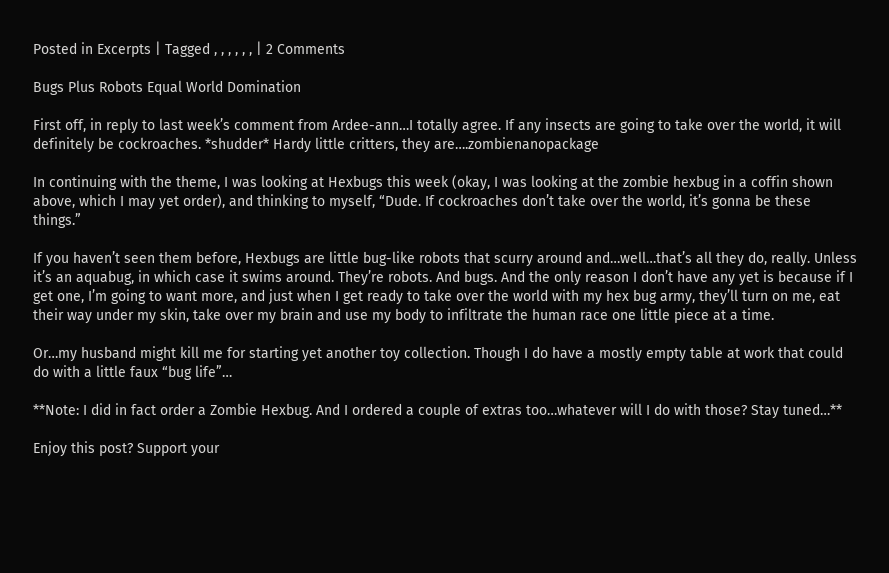Posted in Excerpts | Tagged , , , , , , | 2 Comments

Bugs Plus Robots Equal World Domination

First off, in reply to last week’s comment from Ardee-ann…I totally agree. If any insects are going to take over the world, it will definitely be cockroaches. *shudder* Hardy little critters, they are….zombienanopackage

In continuing with the theme, I was looking at Hexbugs this week (okay, I was looking at the zombie hexbug in a coffin shown above, which I may yet order), and thinking to myself, “Dude. If cockroaches don’t take over the world, it’s gonna be these things.”

If you haven’t seen them before, Hexbugs are little bug-like robots that scurry around and…well…that’s all they do, really. Unless it’s an aquabug, in which case it swims around. They’re robots. And bugs. And the only reason I don’t have any yet is because if I get one, I’m going to want more, and just when I get ready to take over the world with my hex bug army, they’ll turn on me, eat their way under my skin, take over my brain and use my body to infiltrate the human race one little piece at a time.

Or…my husband might kill me for starting yet another toy collection. Though I do have a mostly empty table at work that could do with a little faux “bug life”…

**Note: I did in fact order a Zombie Hexbug. And I ordered a couple of extras too…whatever will I do with those? Stay tuned…**

Enjoy this post? Support your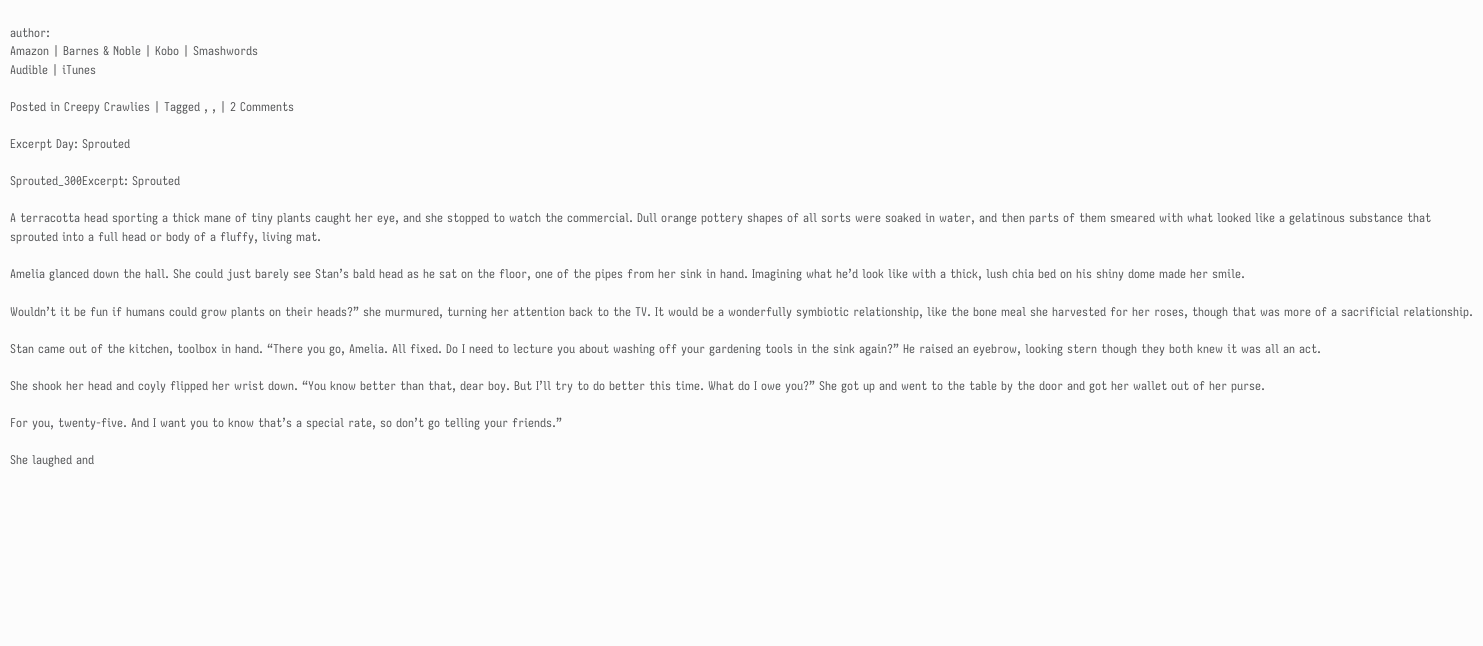author:
Amazon | Barnes & Noble | Kobo | Smashwords
Audible | iTunes

Posted in Creepy Crawlies | Tagged , , | 2 Comments

Excerpt Day: Sprouted

Sprouted_300Excerpt: Sprouted

A terracotta head sporting a thick mane of tiny plants caught her eye, and she stopped to watch the commercial. Dull orange pottery shapes of all sorts were soaked in water, and then parts of them smeared with what looked like a gelatinous substance that sprouted into a full head or body of a fluffy, living mat.

Amelia glanced down the hall. She could just barely see Stan’s bald head as he sat on the floor, one of the pipes from her sink in hand. Imagining what he’d look like with a thick, lush chia bed on his shiny dome made her smile.

Wouldn’t it be fun if humans could grow plants on their heads?” she murmured, turning her attention back to the TV. It would be a wonderfully symbiotic relationship, like the bone meal she harvested for her roses, though that was more of a sacrificial relationship.

Stan came out of the kitchen, toolbox in hand. “There you go, Amelia. All fixed. Do I need to lecture you about washing off your gardening tools in the sink again?” He raised an eyebrow, looking stern though they both knew it was all an act.

She shook her head and coyly flipped her wrist down. “You know better than that, dear boy. But I’ll try to do better this time. What do I owe you?” She got up and went to the table by the door and got her wallet out of her purse.

For you, twenty-five. And I want you to know that’s a special rate, so don’t go telling your friends.”

She laughed and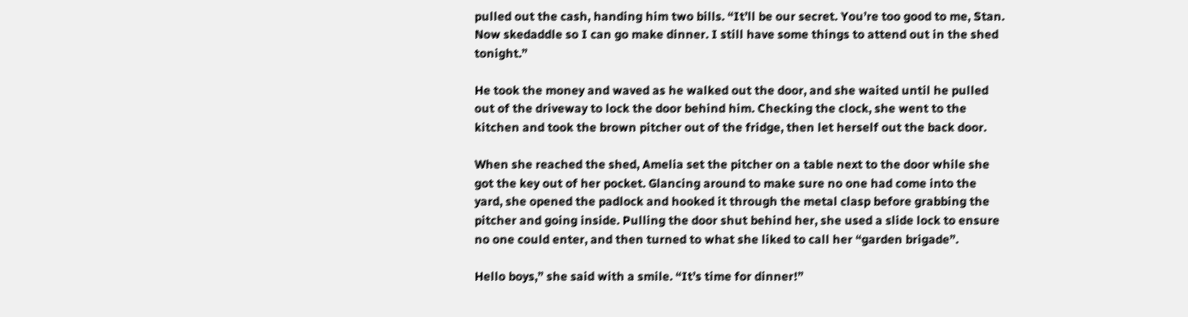pulled out the cash, handing him two bills. “It’ll be our secret. You’re too good to me, Stan. Now skedaddle so I can go make dinner. I still have some things to attend out in the shed tonight.”

He took the money and waved as he walked out the door, and she waited until he pulled out of the driveway to lock the door behind him. Checking the clock, she went to the kitchen and took the brown pitcher out of the fridge, then let herself out the back door.

When she reached the shed, Amelia set the pitcher on a table next to the door while she got the key out of her pocket. Glancing around to make sure no one had come into the yard, she opened the padlock and hooked it through the metal clasp before grabbing the pitcher and going inside. Pulling the door shut behind her, she used a slide lock to ensure no one could enter, and then turned to what she liked to call her “garden brigade”.

Hello boys,” she said with a smile. “It’s time for dinner!”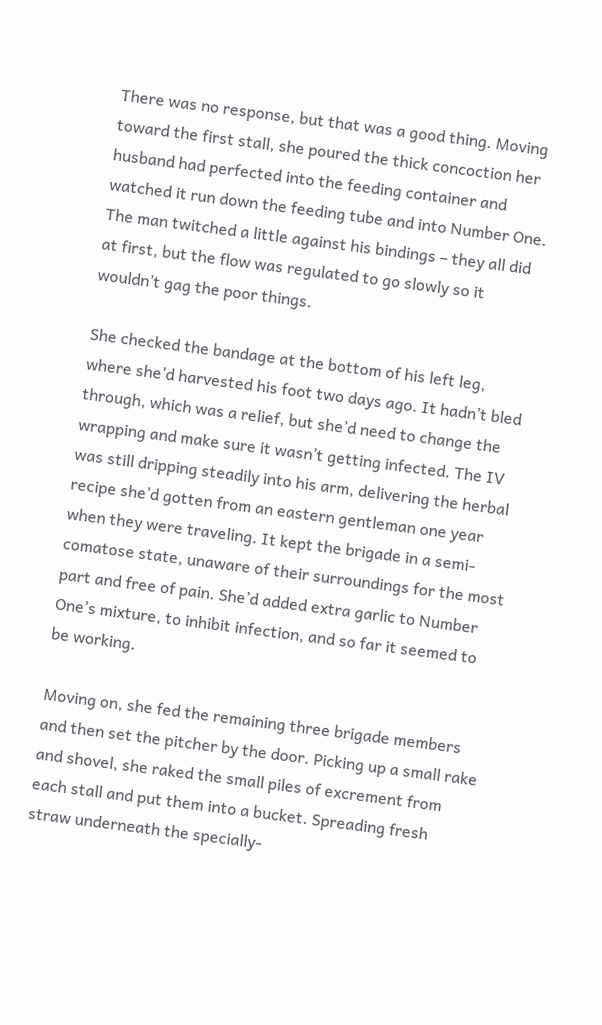There was no response, but that was a good thing. Moving toward the first stall, she poured the thick concoction her husband had perfected into the feeding container and watched it run down the feeding tube and into Number One. The man twitched a little against his bindings – they all did at first, but the flow was regulated to go slowly so it wouldn’t gag the poor things.

She checked the bandage at the bottom of his left leg, where she’d harvested his foot two days ago. It hadn’t bled through, which was a relief, but she’d need to change the wrapping and make sure it wasn’t getting infected. The IV was still dripping steadily into his arm, delivering the herbal recipe she’d gotten from an eastern gentleman one year when they were traveling. It kept the brigade in a semi-comatose state, unaware of their surroundings for the most part and free of pain. She’d added extra garlic to Number One’s mixture, to inhibit infection, and so far it seemed to be working.

Moving on, she fed the remaining three brigade members and then set the pitcher by the door. Picking up a small rake and shovel, she raked the small piles of excrement from each stall and put them into a bucket. Spreading fresh straw underneath the specially-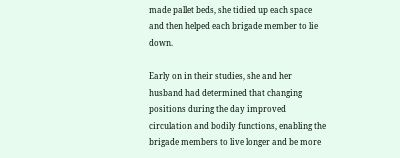made pallet beds, she tidied up each space and then helped each brigade member to lie down.

Early on in their studies, she and her husband had determined that changing positions during the day improved circulation and bodily functions, enabling the brigade members to live longer and be more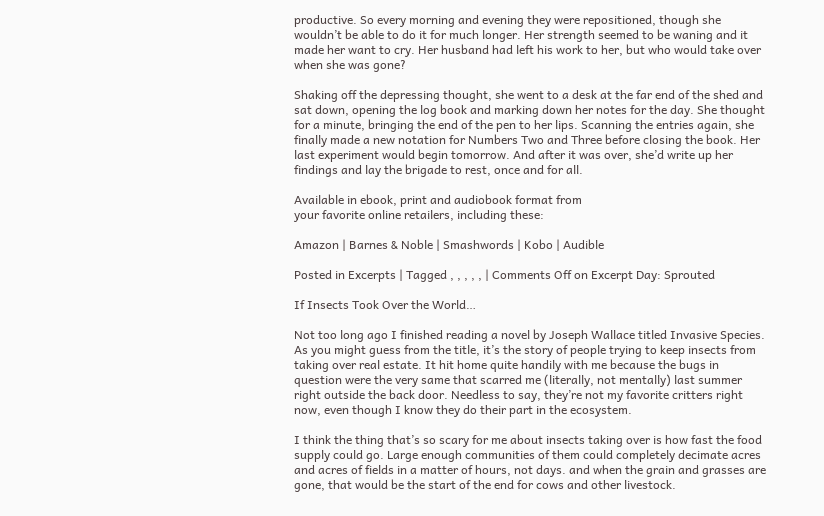productive. So every morning and evening they were repositioned, though she wouldn’t be able to do it for much longer. Her strength seemed to be waning and it made her want to cry. Her husband had left his work to her, but who would take over when she was gone?

Shaking off the depressing thought, she went to a desk at the far end of the shed and sat down, opening the log book and marking down her notes for the day. She thought for a minute, bringing the end of the pen to her lips. Scanning the entries again, she finally made a new notation for Numbers Two and Three before closing the book. Her last experiment would begin tomorrow. And after it was over, she’d write up her findings and lay the brigade to rest, once and for all.

Available in ebook, print and audiobook format from
your favorite online retailers, including these:

Amazon | Barnes & Noble | Smashwords | Kobo | Audible

Posted in Excerpts | Tagged , , , , , | Comments Off on Excerpt Day: Sprouted

If Insects Took Over the World…

Not too long ago I finished reading a novel by Joseph Wallace titled Invasive Species. As you might guess from the title, it’s the story of people trying to keep insects from taking over real estate. It hit home quite handily with me because the bugs in question were the very same that scarred me (literally, not mentally) last summer right outside the back door. Needless to say, they’re not my favorite critters right now, even though I know they do their part in the ecosystem.

I think the thing that’s so scary for me about insects taking over is how fast the food supply could go. Large enough communities of them could completely decimate acres and acres of fields in a matter of hours, not days. and when the grain and grasses are gone, that would be the start of the end for cows and other livestock.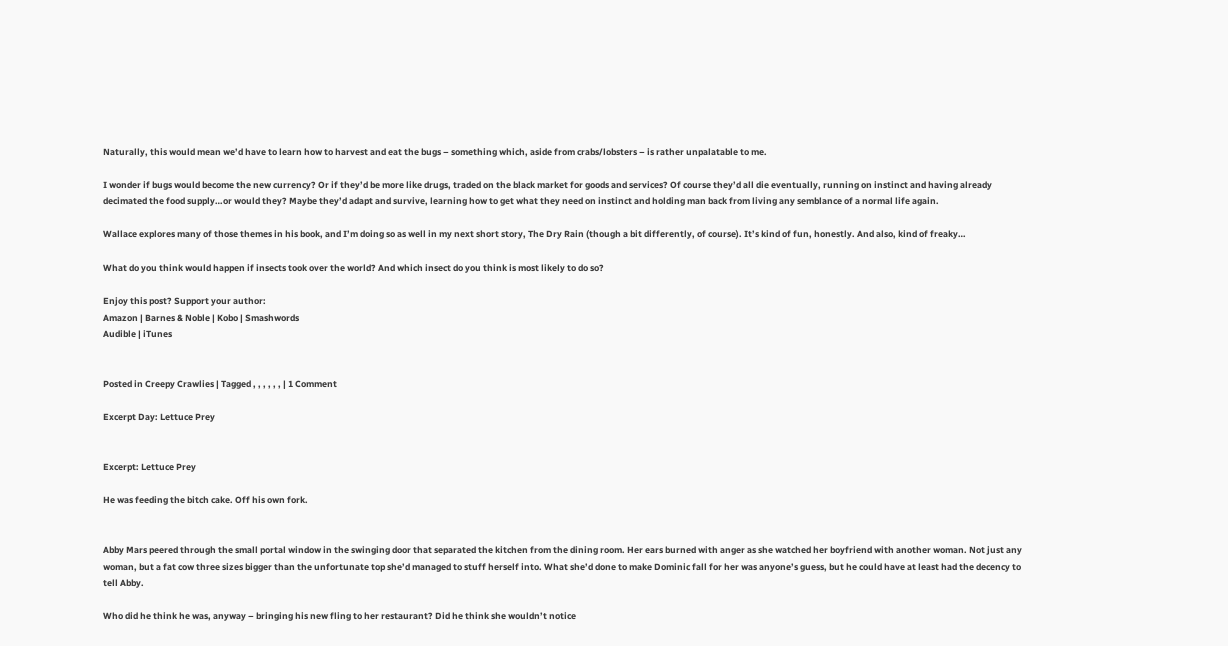Naturally, this would mean we’d have to learn how to harvest and eat the bugs – something which, aside from crabs/lobsters – is rather unpalatable to me.

I wonder if bugs would become the new currency? Or if they’d be more like drugs, traded on the black market for goods and services? Of course they’d all die eventually, running on instinct and having already decimated the food supply…or would they? Maybe they’d adapt and survive, learning how to get what they need on instinct and holding man back from living any semblance of a normal life again.

Wallace explores many of those themes in his book, and I’m doing so as well in my next short story, The Dry Rain (though a bit differently, of course). It’s kind of fun, honestly. And also, kind of freaky…

What do you think would happen if insects took over the world? And which insect do you think is most likely to do so?

Enjoy this post? Support your author:
Amazon | Barnes & Noble | Kobo | Smashwords
Audible | iTunes


Posted in Creepy Crawlies | Tagged , , , , , , | 1 Comment

Excerpt Day: Lettuce Prey


Excerpt: Lettuce Prey

He was feeding the bitch cake. Off his own fork.


Abby Mars peered through the small portal window in the swinging door that separated the kitchen from the dining room. Her ears burned with anger as she watched her boyfriend with another woman. Not just any woman, but a fat cow three sizes bigger than the unfortunate top she’d managed to stuff herself into. What she’d done to make Dominic fall for her was anyone’s guess, but he could have at least had the decency to tell Abby.

Who did he think he was, anyway – bringing his new fling to her restaurant? Did he think she wouldn’t notice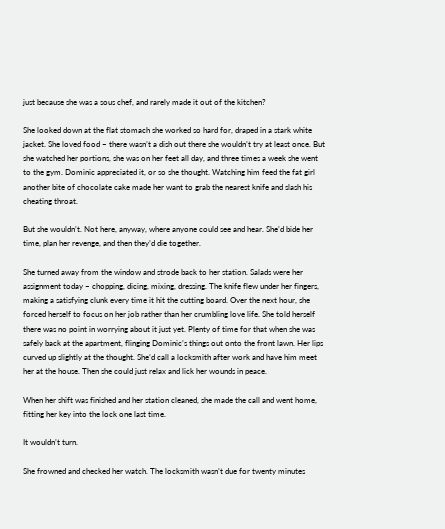just because she was a sous chef, and rarely made it out of the kitchen?

She looked down at the flat stomach she worked so hard for, draped in a stark white jacket. She loved food – there wasn’t a dish out there she wouldn’t try at least once. But she watched her portions, she was on her feet all day, and three times a week she went to the gym. Dominic appreciated it, or so she thought. Watching him feed the fat girl another bite of chocolate cake made her want to grab the nearest knife and slash his cheating throat.

But she wouldn’t. Not here, anyway, where anyone could see and hear. She’d bide her time, plan her revenge, and then they’d die together.

She turned away from the window and strode back to her station. Salads were her assignment today – chopping, dicing, mixing, dressing. The knife flew under her fingers, making a satisfying clunk every time it hit the cutting board. Over the next hour, she forced herself to focus on her job rather than her crumbling love life. She told herself there was no point in worrying about it just yet. Plenty of time for that when she was safely back at the apartment, flinging Dominic’s things out onto the front lawn. Her lips curved up slightly at the thought. She’d call a locksmith after work and have him meet her at the house. Then she could just relax and lick her wounds in peace.

When her shift was finished and her station cleaned, she made the call and went home, fitting her key into the lock one last time.

It wouldn’t turn.

She frowned and checked her watch. The locksmith wasn’t due for twenty minutes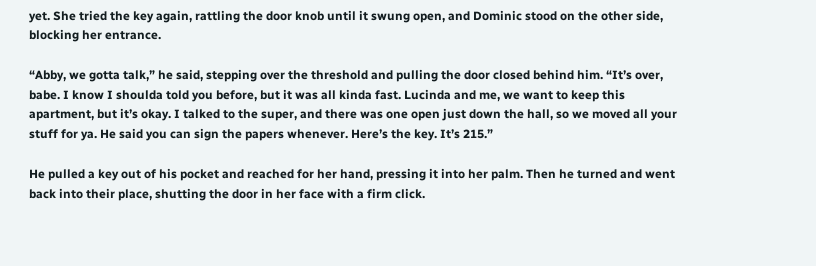yet. She tried the key again, rattling the door knob until it swung open, and Dominic stood on the other side, blocking her entrance.

“Abby, we gotta talk,” he said, stepping over the threshold and pulling the door closed behind him. “It’s over, babe. I know I shoulda told you before, but it was all kinda fast. Lucinda and me, we want to keep this apartment, but it’s okay. I talked to the super, and there was one open just down the hall, so we moved all your stuff for ya. He said you can sign the papers whenever. Here’s the key. It’s 215.”

He pulled a key out of his pocket and reached for her hand, pressing it into her palm. Then he turned and went back into their place, shutting the door in her face with a firm click.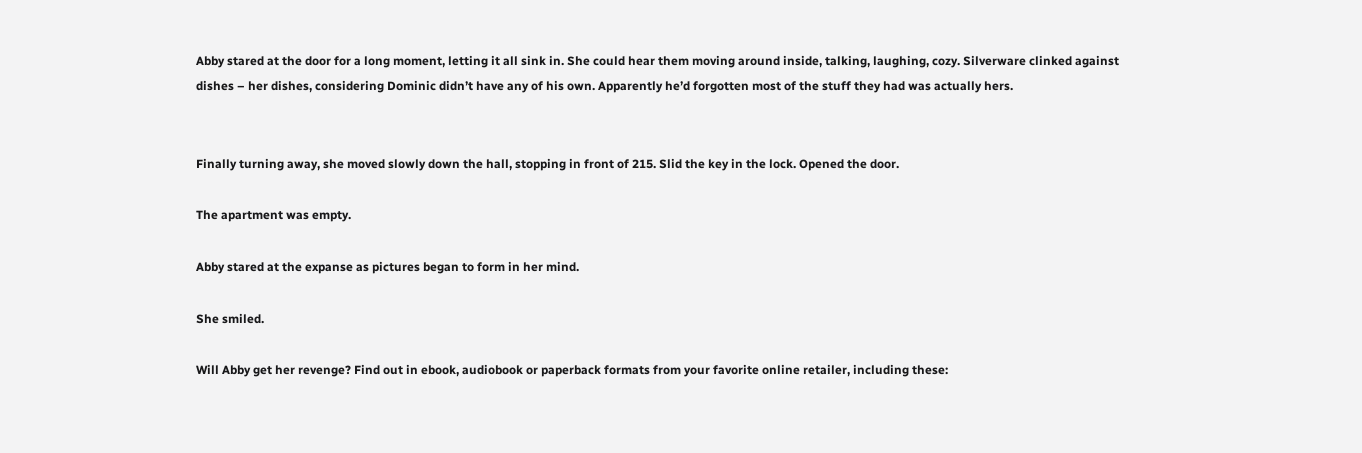Abby stared at the door for a long moment, letting it all sink in. She could hear them moving around inside, talking, laughing, cozy. Silverware clinked against dishes – her dishes, considering Dominic didn’t have any of his own. Apparently he’d forgotten most of the stuff they had was actually hers.


Finally turning away, she moved slowly down the hall, stopping in front of 215. Slid the key in the lock. Opened the door.

The apartment was empty.

Abby stared at the expanse as pictures began to form in her mind.

She smiled.

Will Abby get her revenge? Find out in ebook, audiobook or paperback formats from your favorite online retailer, including these: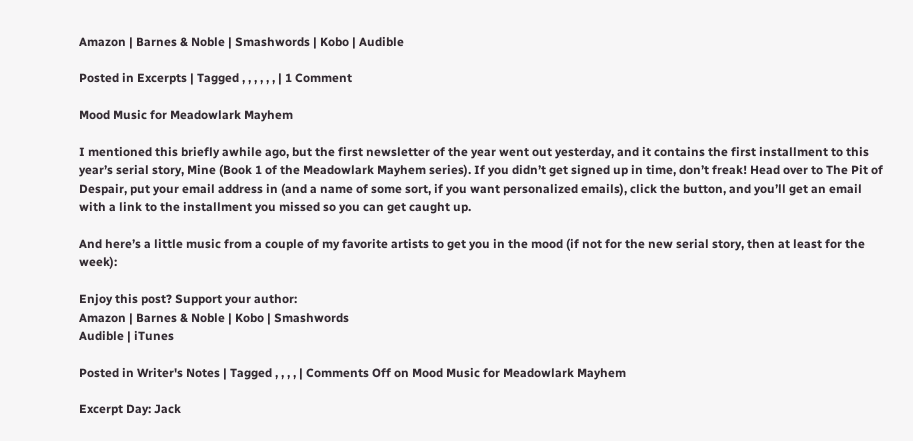Amazon | Barnes & Noble | Smashwords | Kobo | Audible

Posted in Excerpts | Tagged , , , , , , | 1 Comment

Mood Music for Meadowlark Mayhem

I mentioned this briefly awhile ago, but the first newsletter of the year went out yesterday, and it contains the first installment to this year’s serial story, Mine (Book 1 of the Meadowlark Mayhem series). If you didn’t get signed up in time, don’t freak! Head over to The Pit of Despair, put your email address in (and a name of some sort, if you want personalized emails), click the button, and you’ll get an email with a link to the installment you missed so you can get caught up.

And here’s a little music from a couple of my favorite artists to get you in the mood (if not for the new serial story, then at least for the week):

Enjoy this post? Support your author:
Amazon | Barnes & Noble | Kobo | Smashwords
Audible | iTunes

Posted in Writer's Notes | Tagged , , , , | Comments Off on Mood Music for Meadowlark Mayhem

Excerpt Day: Jack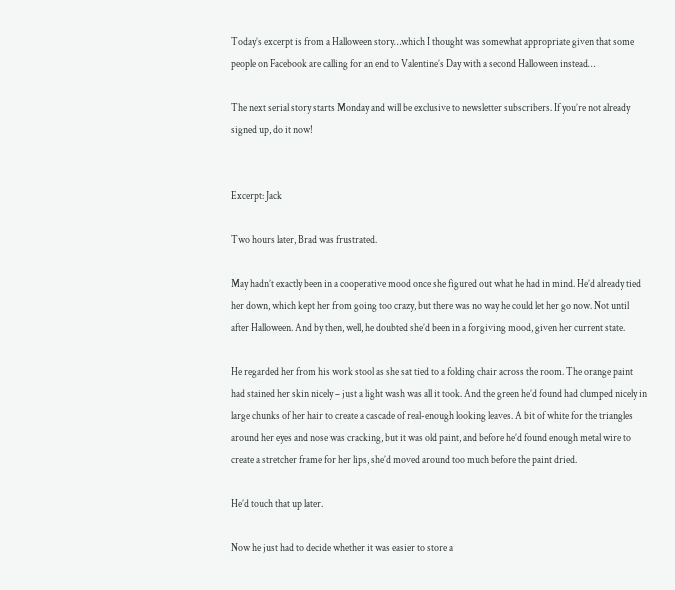Today’s excerpt is from a Halloween story…which I thought was somewhat appropriate given that some people on Facebook are calling for an end to Valentine’s Day with a second Halloween instead…

The next serial story starts Monday and will be exclusive to newsletter subscribers. If you’re not already signed up, do it now!


Excerpt: Jack

Two hours later, Brad was frustrated.

May hadn’t exactly been in a cooperative mood once she figured out what he had in mind. He’d already tied her down, which kept her from going too crazy, but there was no way he could let her go now. Not until after Halloween. And by then, well, he doubted she’d been in a forgiving mood, given her current state.

He regarded her from his work stool as she sat tied to a folding chair across the room. The orange paint had stained her skin nicely – just a light wash was all it took. And the green he’d found had clumped nicely in large chunks of her hair to create a cascade of real-enough looking leaves. A bit of white for the triangles around her eyes and nose was cracking, but it was old paint, and before he’d found enough metal wire to create a stretcher frame for her lips, she’d moved around too much before the paint dried.

He’d touch that up later.

Now he just had to decide whether it was easier to store a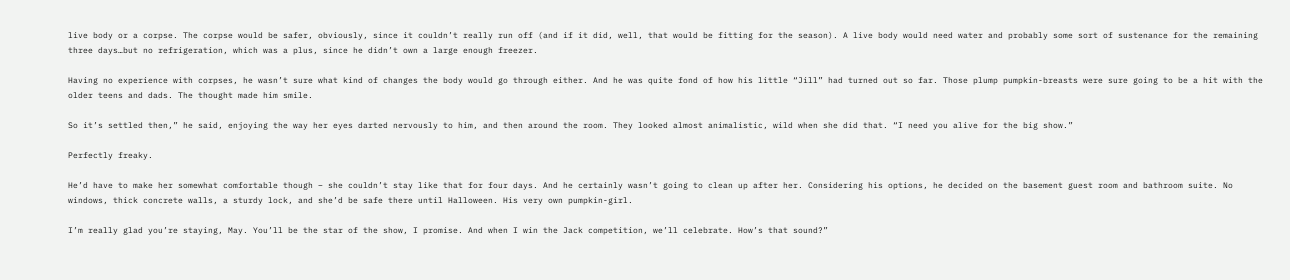live body or a corpse. The corpse would be safer, obviously, since it couldn’t really run off (and if it did, well, that would be fitting for the season). A live body would need water and probably some sort of sustenance for the remaining three days…but no refrigeration, which was a plus, since he didn’t own a large enough freezer.

Having no experience with corpses, he wasn’t sure what kind of changes the body would go through either. And he was quite fond of how his little “Jill” had turned out so far. Those plump pumpkin-breasts were sure going to be a hit with the older teens and dads. The thought made him smile.

So it’s settled then,” he said, enjoying the way her eyes darted nervously to him, and then around the room. They looked almost animalistic, wild when she did that. “I need you alive for the big show.”

Perfectly freaky.

He’d have to make her somewhat comfortable though – she couldn’t stay like that for four days. And he certainly wasn’t going to clean up after her. Considering his options, he decided on the basement guest room and bathroom suite. No windows, thick concrete walls, a sturdy lock, and she’d be safe there until Halloween. His very own pumpkin-girl.

I’m really glad you’re staying, May. You’ll be the star of the show, I promise. And when I win the Jack competition, we’ll celebrate. How’s that sound?”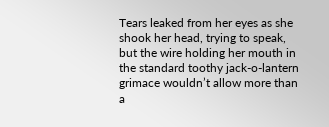Tears leaked from her eyes as she shook her head, trying to speak, but the wire holding her mouth in the standard toothy jack-o-lantern grimace wouldn’t allow more than a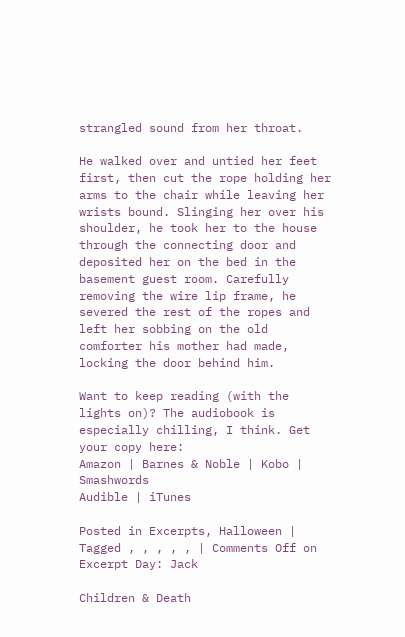strangled sound from her throat.

He walked over and untied her feet first, then cut the rope holding her arms to the chair while leaving her wrists bound. Slinging her over his shoulder, he took her to the house through the connecting door and deposited her on the bed in the basement guest room. Carefully removing the wire lip frame, he severed the rest of the ropes and left her sobbing on the old comforter his mother had made, locking the door behind him.

Want to keep reading (with the lights on)? The audiobook is especially chilling, I think. Get your copy here:
Amazon | Barnes & Noble | Kobo | Smashwords
Audible | iTunes

Posted in Excerpts, Halloween | Tagged , , , , , | Comments Off on Excerpt Day: Jack

Children & Death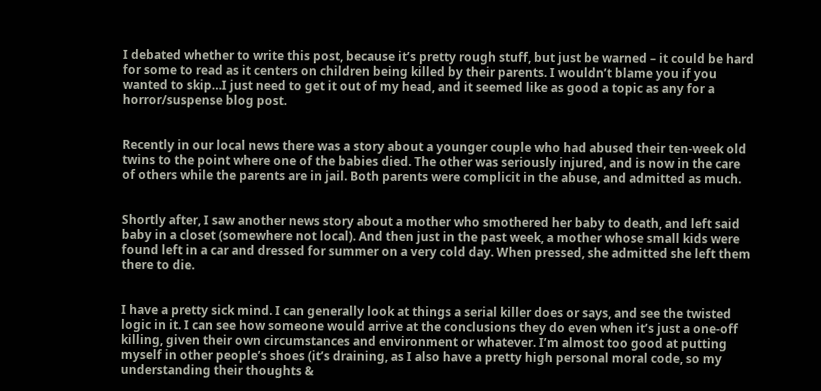I debated whether to write this post, because it’s pretty rough stuff, but just be warned – it could be hard for some to read as it centers on children being killed by their parents. I wouldn’t blame you if you wanted to skip…I just need to get it out of my head, and it seemed like as good a topic as any for a horror/suspense blog post.


Recently in our local news there was a story about a younger couple who had abused their ten-week old twins to the point where one of the babies died. The other was seriously injured, and is now in the care of others while the parents are in jail. Both parents were complicit in the abuse, and admitted as much.


Shortly after, I saw another news story about a mother who smothered her baby to death, and left said baby in a closet (somewhere not local). And then just in the past week, a mother whose small kids were found left in a car and dressed for summer on a very cold day. When pressed, she admitted she left them there to die.


I have a pretty sick mind. I can generally look at things a serial killer does or says, and see the twisted logic in it. I can see how someone would arrive at the conclusions they do even when it’s just a one-off killing, given their own circumstances and environment or whatever. I’m almost too good at putting myself in other people’s shoes (it’s draining, as I also have a pretty high personal moral code, so my understanding their thoughts &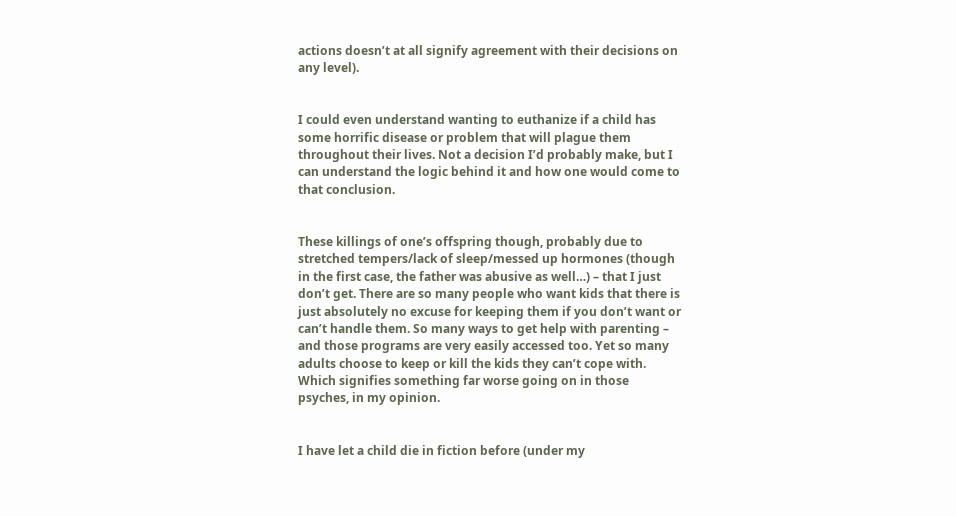actions doesn’t at all signify agreement with their decisions on any level).


I could even understand wanting to euthanize if a child has some horrific disease or problem that will plague them throughout their lives. Not a decision I’d probably make, but I can understand the logic behind it and how one would come to that conclusion.


These killings of one’s offspring though, probably due to stretched tempers/lack of sleep/messed up hormones (though in the first case, the father was abusive as well…) – that I just don’t get. There are so many people who want kids that there is just absolutely no excuse for keeping them if you don’t want or can’t handle them. So many ways to get help with parenting – and those programs are very easily accessed too. Yet so many adults choose to keep or kill the kids they can’t cope with. Which signifies something far worse going on in those psyches, in my opinion.


I have let a child die in fiction before (under my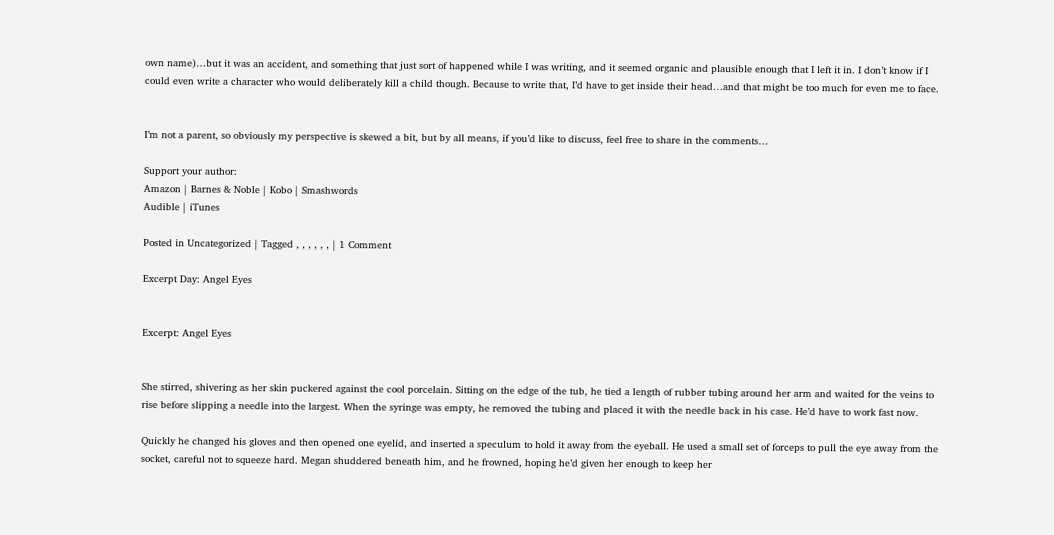own name)…but it was an accident, and something that just sort of happened while I was writing, and it seemed organic and plausible enough that I left it in. I don’t know if I could even write a character who would deliberately kill a child though. Because to write that, I’d have to get inside their head…and that might be too much for even me to face.


I’m not a parent, so obviously my perspective is skewed a bit, but by all means, if you’d like to discuss, feel free to share in the comments…

Support your author:
Amazon | Barnes & Noble | Kobo | Smashwords
Audible | iTunes

Posted in Uncategorized | Tagged , , , , , , | 1 Comment

Excerpt Day: Angel Eyes


Excerpt: Angel Eyes


She stirred, shivering as her skin puckered against the cool porcelain. Sitting on the edge of the tub, he tied a length of rubber tubing around her arm and waited for the veins to rise before slipping a needle into the largest. When the syringe was empty, he removed the tubing and placed it with the needle back in his case. He’d have to work fast now.

Quickly he changed his gloves and then opened one eyelid, and inserted a speculum to hold it away from the eyeball. He used a small set of forceps to pull the eye away from the socket, careful not to squeeze hard. Megan shuddered beneath him, and he frowned, hoping he’d given her enough to keep her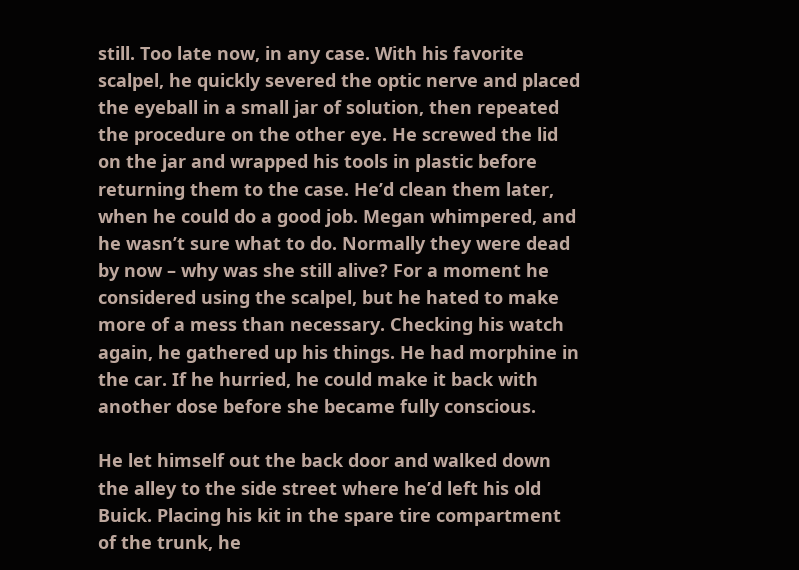still. Too late now, in any case. With his favorite scalpel, he quickly severed the optic nerve and placed the eyeball in a small jar of solution, then repeated the procedure on the other eye. He screwed the lid on the jar and wrapped his tools in plastic before returning them to the case. He’d clean them later, when he could do a good job. Megan whimpered, and he wasn’t sure what to do. Normally they were dead by now – why was she still alive? For a moment he considered using the scalpel, but he hated to make more of a mess than necessary. Checking his watch again, he gathered up his things. He had morphine in the car. If he hurried, he could make it back with another dose before she became fully conscious.

He let himself out the back door and walked down the alley to the side street where he’d left his old Buick. Placing his kit in the spare tire compartment of the trunk, he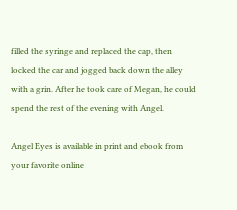filled the syringe and replaced the cap, then locked the car and jogged back down the alley with a grin. After he took care of Megan, he could spend the rest of the evening with Angel.

Angel Eyes is available in print and ebook from your favorite online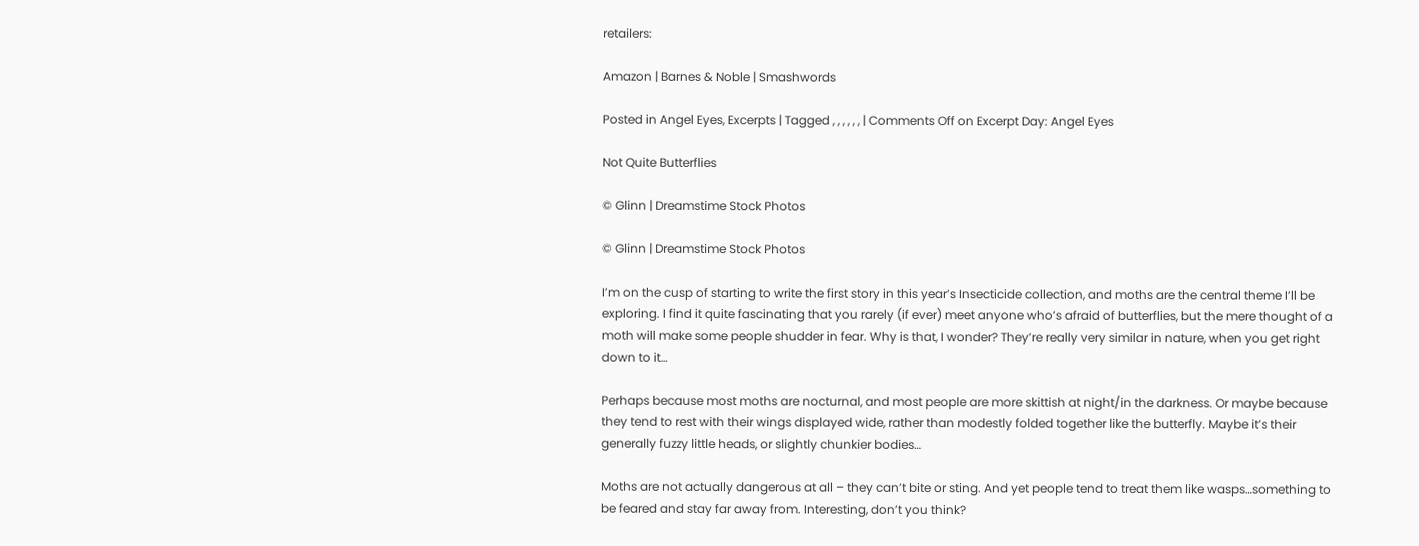retailers:

Amazon | Barnes & Noble | Smashwords

Posted in Angel Eyes, Excerpts | Tagged , , , , , , | Comments Off on Excerpt Day: Angel Eyes

Not Quite Butterflies

© Glinn | Dreamstime Stock Photos

© Glinn | Dreamstime Stock Photos

I’m on the cusp of starting to write the first story in this year’s Insecticide collection, and moths are the central theme I’ll be exploring. I find it quite fascinating that you rarely (if ever) meet anyone who’s afraid of butterflies, but the mere thought of a moth will make some people shudder in fear. Why is that, I wonder? They’re really very similar in nature, when you get right down to it…

Perhaps because most moths are nocturnal, and most people are more skittish at night/in the darkness. Or maybe because they tend to rest with their wings displayed wide, rather than modestly folded together like the butterfly. Maybe it’s their generally fuzzy little heads, or slightly chunkier bodies…

Moths are not actually dangerous at all – they can’t bite or sting. And yet people tend to treat them like wasps…something to be feared and stay far away from. Interesting, don’t you think?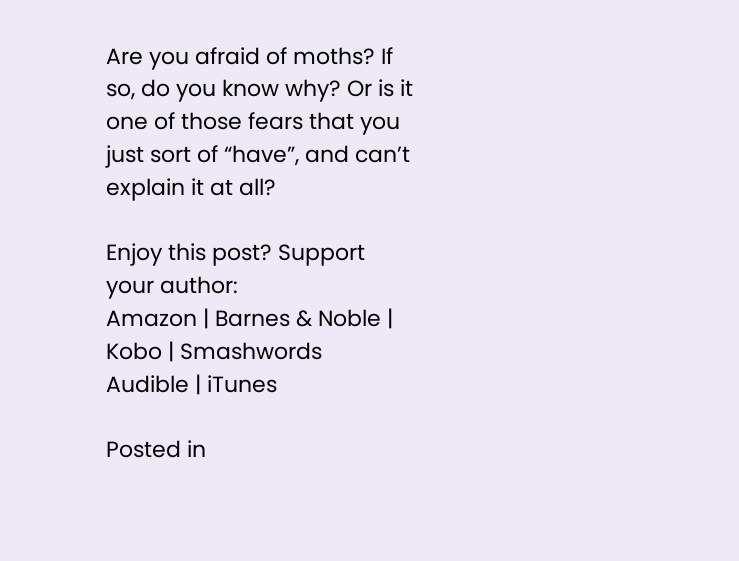Are you afraid of moths? If so, do you know why? Or is it one of those fears that you just sort of “have”, and can’t explain it at all?

Enjoy this post? Support your author:
Amazon | Barnes & Noble | Kobo | Smashwords
Audible | iTunes

Posted in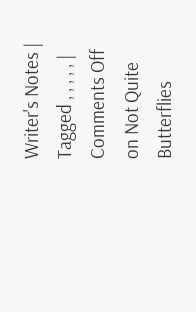Writer's Notes | Tagged , , , , , | Comments Off on Not Quite Butterflies